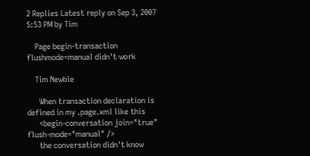2 Replies Latest reply on Sep 3, 2007 5:53 PM by Tim

    Page begin-transaction flushmode=manual didn't work

    Tim Newbie

      When transaction declaration is defined in my .page.xml like this
      <begin-conversation join="true" flush-mode="manual" />
      the conversation didn't know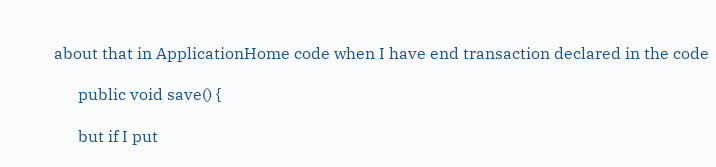about that in ApplicationHome code when I have end transaction declared in the code

      public void save() {

      but if I put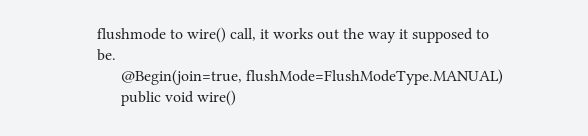flushmode to wire() call, it works out the way it supposed to be.
      @Begin(join=true, flushMode=FlushModeType.MANUAL)
      public void wire()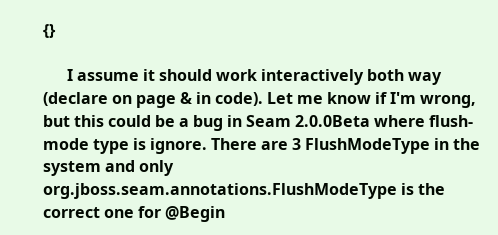{}

      I assume it should work interactively both way (declare on page & in code). Let me know if I'm wrong, but this could be a bug in Seam 2.0.0Beta where flush-mode type is ignore. There are 3 FlushModeType in the system and only org.jboss.seam.annotations.FlushModeType is the correct one for @Begin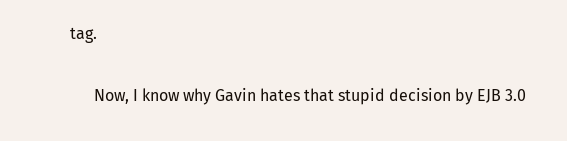tag.

      Now, I know why Gavin hates that stupid decision by EJB 3.0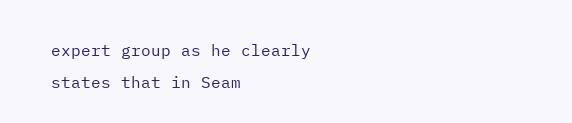expert group as he clearly states that in Seam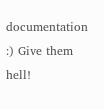documentation :) Give them hell!